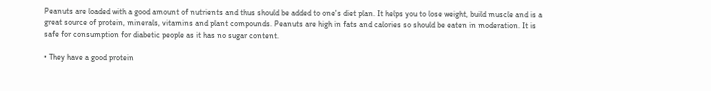Peanuts are loaded with a good amount of nutrients and thus should be added to one's diet plan. It helps you to lose weight, build muscle and is a great source of protein, minerals, vitamins and plant compounds. Peanuts are high in fats and calories so should be eaten in moderation. It is safe for consumption for diabetic people as it has no sugar content.

• They have a good protein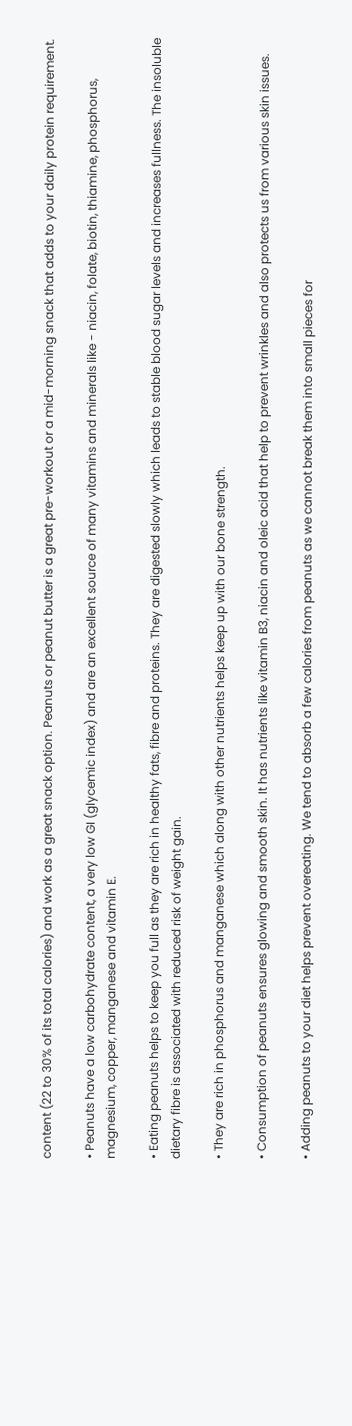content (22 to 30% of its total calories) and work as a great snack option. Peanuts or peanut butter is a great pre-workout or a mid-morning snack that adds to your daily protein requirement.

• Peanuts have a low carbohydrate content, a very low GI (glycemic index) and are an excellent source of many vitamins and minerals like - niacin, folate, biotin, thiamine, phosphorus, magnesium, copper, manganese and vitamin E.

• Eating peanuts helps to keep you full as they are rich in healthy fats, fibre and proteins. They are digested slowly which leads to stable blood sugar levels and increases fullness. The insoluble dietary fibre is associated with reduced risk of weight gain.

• They are rich in phosphorus and manganese which along with other nutrients helps keep up with our bone strength.

• Consumption of peanuts ensures glowing and smooth skin. It has nutrients like vitamin B3, niacin and oleic acid that help to prevent wrinkles and also protects us from various skin issues.

• Adding peanuts to your diet helps prevent overeating. We tend to absorb a few calories from peanuts as we cannot break them into small pieces for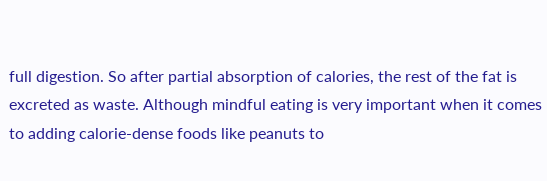full digestion. So after partial absorption of calories, the rest of the fat is excreted as waste. Although mindful eating is very important when it comes to adding calorie-dense foods like peanuts to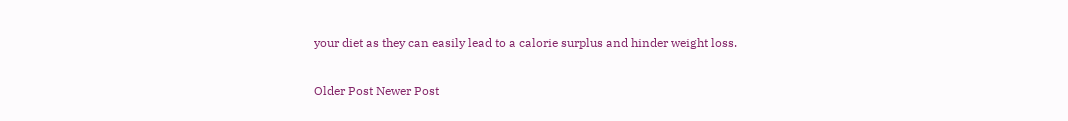your diet as they can easily lead to a calorie surplus and hinder weight loss.

Older Post Newer Post